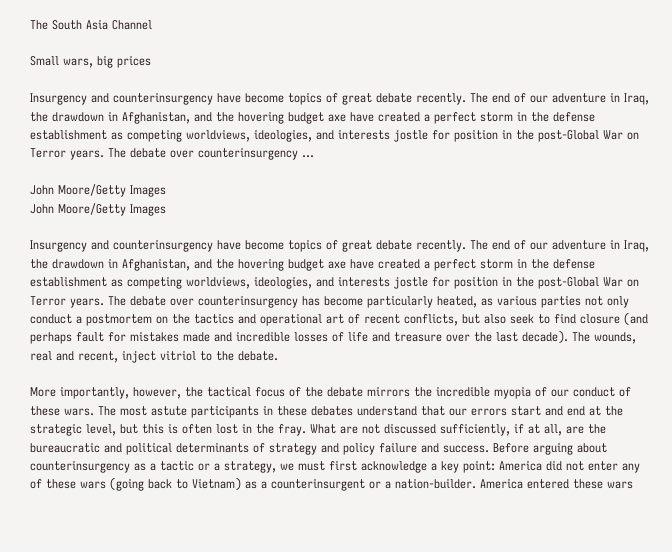The South Asia Channel

Small wars, big prices

Insurgency and counterinsurgency have become topics of great debate recently. The end of our adventure in Iraq, the drawdown in Afghanistan, and the hovering budget axe have created a perfect storm in the defense establishment as competing worldviews, ideologies, and interests jostle for position in the post-Global War on Terror years. The debate over counterinsurgency ...

John Moore/Getty Images
John Moore/Getty Images

Insurgency and counterinsurgency have become topics of great debate recently. The end of our adventure in Iraq, the drawdown in Afghanistan, and the hovering budget axe have created a perfect storm in the defense establishment as competing worldviews, ideologies, and interests jostle for position in the post-Global War on Terror years. The debate over counterinsurgency has become particularly heated, as various parties not only conduct a postmortem on the tactics and operational art of recent conflicts, but also seek to find closure (and perhaps fault for mistakes made and incredible losses of life and treasure over the last decade). The wounds, real and recent, inject vitriol to the debate.

More importantly, however, the tactical focus of the debate mirrors the incredible myopia of our conduct of these wars. The most astute participants in these debates understand that our errors start and end at the strategic level, but this is often lost in the fray. What are not discussed sufficiently, if at all, are the bureaucratic and political determinants of strategy and policy failure and success. Before arguing about counterinsurgency as a tactic or a strategy, we must first acknowledge a key point: America did not enter any of these wars (going back to Vietnam) as a counterinsurgent or a nation-builder. America entered these wars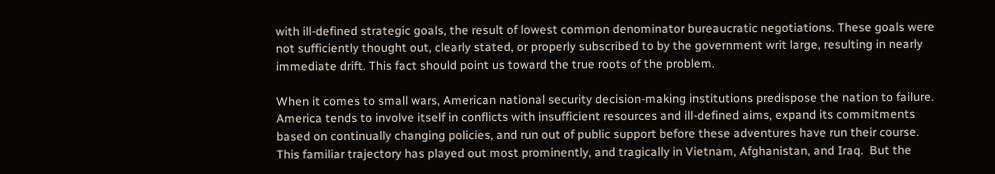with ill-defined strategic goals, the result of lowest common denominator bureaucratic negotiations. These goals were not sufficiently thought out, clearly stated, or properly subscribed to by the government writ large, resulting in nearly immediate drift. This fact should point us toward the true roots of the problem.

When it comes to small wars, American national security decision-making institutions predispose the nation to failure. America tends to involve itself in conflicts with insufficient resources and ill-defined aims, expand its commitments based on continually changing policies, and run out of public support before these adventures have run their course. This familiar trajectory has played out most prominently, and tragically in Vietnam, Afghanistan, and Iraq.  But the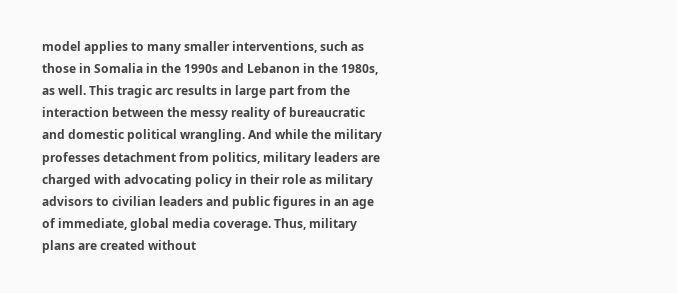model applies to many smaller interventions, such as those in Somalia in the 1990s and Lebanon in the 1980s, as well. This tragic arc results in large part from the interaction between the messy reality of bureaucratic and domestic political wrangling. And while the military professes detachment from politics, military leaders are charged with advocating policy in their role as military advisors to civilian leaders and public figures in an age of immediate, global media coverage. Thus, military plans are created without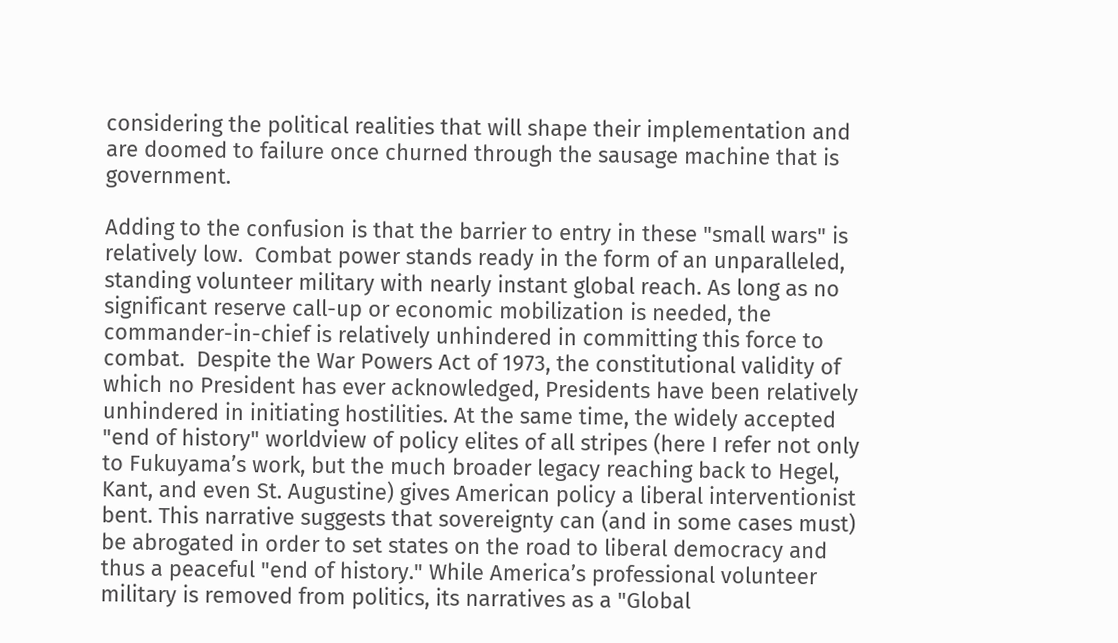considering the political realities that will shape their implementation and are doomed to failure once churned through the sausage machine that is government.

Adding to the confusion is that the barrier to entry in these "small wars" is relatively low.  Combat power stands ready in the form of an unparalleled, standing volunteer military with nearly instant global reach. As long as no significant reserve call-up or economic mobilization is needed, the commander-in-chief is relatively unhindered in committing this force to combat.  Despite the War Powers Act of 1973, the constitutional validity of which no President has ever acknowledged, Presidents have been relatively unhindered in initiating hostilities. At the same time, the widely accepted "end of history" worldview of policy elites of all stripes (here I refer not only to Fukuyama’s work, but the much broader legacy reaching back to Hegel, Kant, and even St. Augustine) gives American policy a liberal interventionist bent. This narrative suggests that sovereignty can (and in some cases must) be abrogated in order to set states on the road to liberal democracy and thus a peaceful "end of history." While America’s professional volunteer military is removed from politics, its narratives as a "Global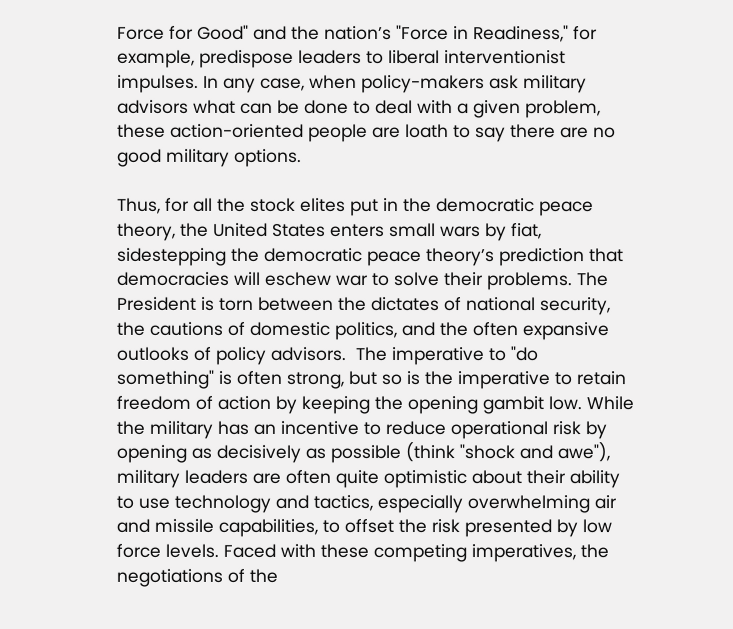Force for Good" and the nation’s "Force in Readiness," for example, predispose leaders to liberal interventionist impulses. In any case, when policy-makers ask military advisors what can be done to deal with a given problem, these action-oriented people are loath to say there are no good military options.

Thus, for all the stock elites put in the democratic peace theory, the United States enters small wars by fiat, sidestepping the democratic peace theory’s prediction that democracies will eschew war to solve their problems. The President is torn between the dictates of national security, the cautions of domestic politics, and the often expansive outlooks of policy advisors.  The imperative to "do something" is often strong, but so is the imperative to retain freedom of action by keeping the opening gambit low. While the military has an incentive to reduce operational risk by opening as decisively as possible (think "shock and awe"), military leaders are often quite optimistic about their ability to use technology and tactics, especially overwhelming air and missile capabilities, to offset the risk presented by low force levels. Faced with these competing imperatives, the negotiations of the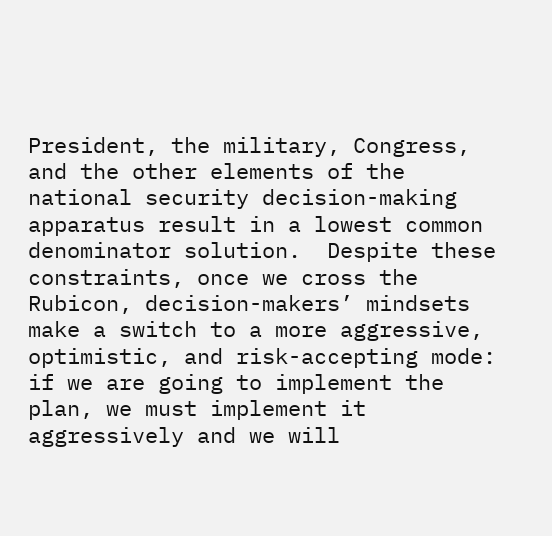President, the military, Congress, and the other elements of the national security decision-making apparatus result in a lowest common denominator solution.  Despite these constraints, once we cross the Rubicon, decision-makers’ mindsets make a switch to a more aggressive, optimistic, and risk-accepting mode: if we are going to implement the plan, we must implement it aggressively and we will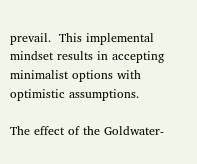prevail.  This implemental mindset results in accepting minimalist options with optimistic assumptions.

The effect of the Goldwater-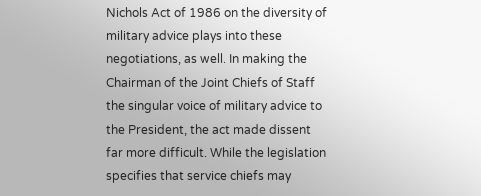Nichols Act of 1986 on the diversity of military advice plays into these negotiations, as well. In making the Chairman of the Joint Chiefs of Staff the singular voice of military advice to the President, the act made dissent far more difficult. While the legislation specifies that service chiefs may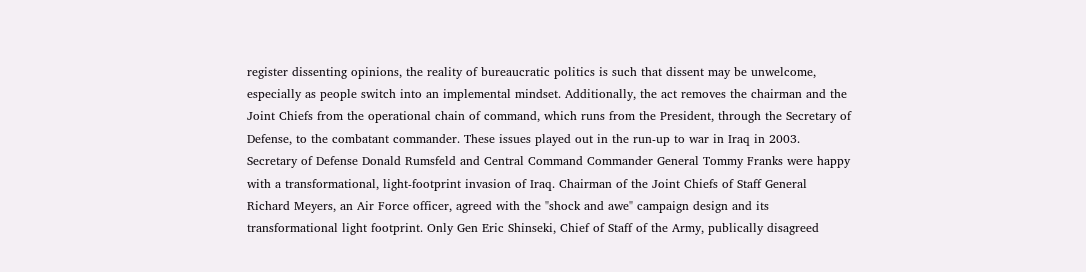register dissenting opinions, the reality of bureaucratic politics is such that dissent may be unwelcome, especially as people switch into an implemental mindset. Additionally, the act removes the chairman and the Joint Chiefs from the operational chain of command, which runs from the President, through the Secretary of Defense, to the combatant commander. These issues played out in the run-up to war in Iraq in 2003. Secretary of Defense Donald Rumsfeld and Central Command Commander General Tommy Franks were happy with a transformational, light-footprint invasion of Iraq. Chairman of the Joint Chiefs of Staff General Richard Meyers, an Air Force officer, agreed with the "shock and awe" campaign design and its transformational light footprint. Only Gen Eric Shinseki, Chief of Staff of the Army, publically disagreed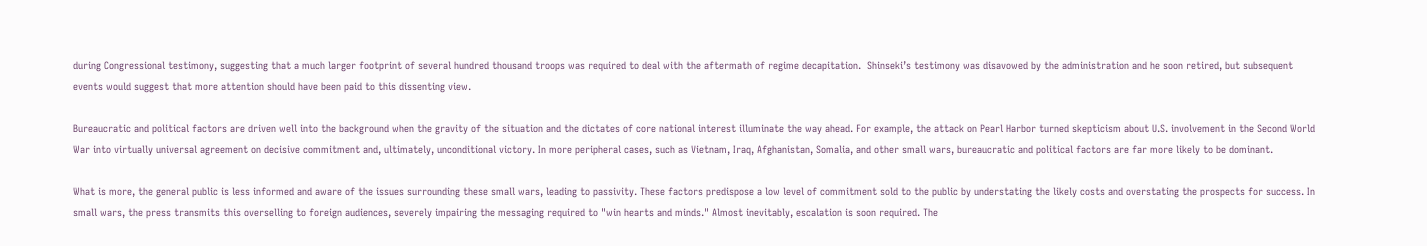during Congressional testimony, suggesting that a much larger footprint of several hundred thousand troops was required to deal with the aftermath of regime decapitation.  Shinseki’s testimony was disavowed by the administration and he soon retired, but subsequent events would suggest that more attention should have been paid to this dissenting view.

Bureaucratic and political factors are driven well into the background when the gravity of the situation and the dictates of core national interest illuminate the way ahead. For example, the attack on Pearl Harbor turned skepticism about U.S. involvement in the Second World War into virtually universal agreement on decisive commitment and, ultimately, unconditional victory. In more peripheral cases, such as Vietnam, Iraq, Afghanistan, Somalia, and other small wars, bureaucratic and political factors are far more likely to be dominant.

What is more, the general public is less informed and aware of the issues surrounding these small wars, leading to passivity. These factors predispose a low level of commitment sold to the public by understating the likely costs and overstating the prospects for success. In small wars, the press transmits this overselling to foreign audiences, severely impairing the messaging required to "win hearts and minds." Almost inevitably, escalation is soon required. The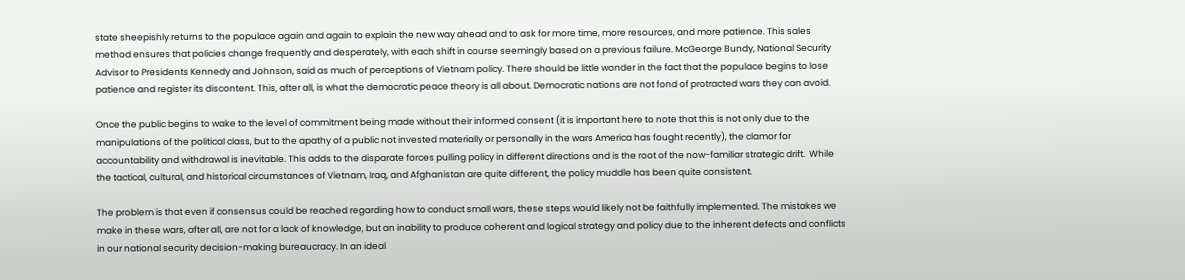state sheepishly returns to the populace again and again to explain the new way ahead and to ask for more time, more resources, and more patience. This sales method ensures that policies change frequently and desperately, with each shift in course seemingly based on a previous failure. McGeorge Bundy, National Security Advisor to Presidents Kennedy and Johnson, said as much of perceptions of Vietnam policy. There should be little wonder in the fact that the populace begins to lose patience and register its discontent. This, after all, is what the democratic peace theory is all about. Democratic nations are not fond of protracted wars they can avoid.

Once the public begins to wake to the level of commitment being made without their informed consent (it is important here to note that this is not only due to the manipulations of the political class, but to the apathy of a public not invested materially or personally in the wars America has fought recently), the clamor for accountability and withdrawal is inevitable. This adds to the disparate forces pulling policy in different directions and is the root of the now-familiar strategic drift.  While the tactical, cultural, and historical circumstances of Vietnam, Iraq, and Afghanistan are quite different, the policy muddle has been quite consistent.

The problem is that even if consensus could be reached regarding how to conduct small wars, these steps would likely not be faithfully implemented. The mistakes we make in these wars, after all, are not for a lack of knowledge, but an inability to produce coherent and logical strategy and policy due to the inherent defects and conflicts in our national security decision-making bureaucracy. In an ideal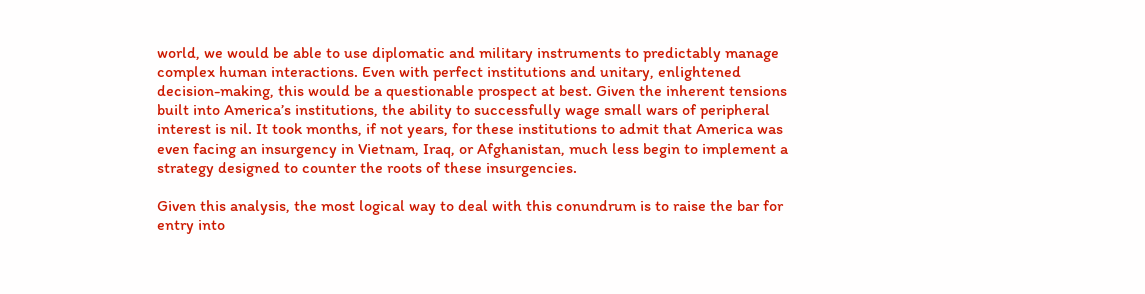world, we would be able to use diplomatic and military instruments to predictably manage complex human interactions. Even with perfect institutions and unitary, enlightened decision-making, this would be a questionable prospect at best. Given the inherent tensions built into America’s institutions, the ability to successfully wage small wars of peripheral interest is nil. It took months, if not years, for these institutions to admit that America was even facing an insurgency in Vietnam, Iraq, or Afghanistan, much less begin to implement a strategy designed to counter the roots of these insurgencies.

Given this analysis, the most logical way to deal with this conundrum is to raise the bar for entry into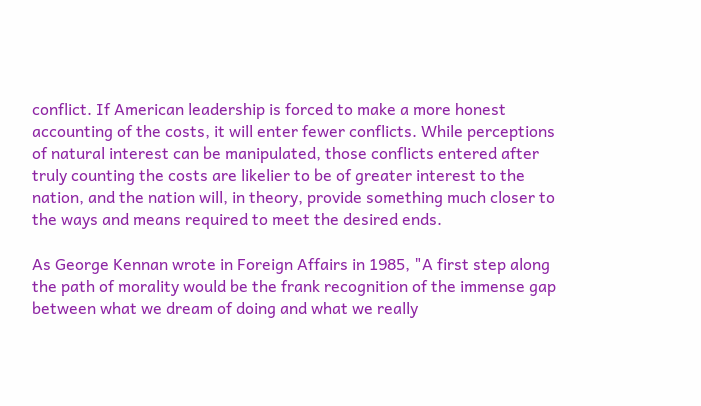conflict. If American leadership is forced to make a more honest accounting of the costs, it will enter fewer conflicts. While perceptions of natural interest can be manipulated, those conflicts entered after truly counting the costs are likelier to be of greater interest to the nation, and the nation will, in theory, provide something much closer to the ways and means required to meet the desired ends.

As George Kennan wrote in Foreign Affairs in 1985, "A first step along the path of morality would be the frank recognition of the immense gap between what we dream of doing and what we really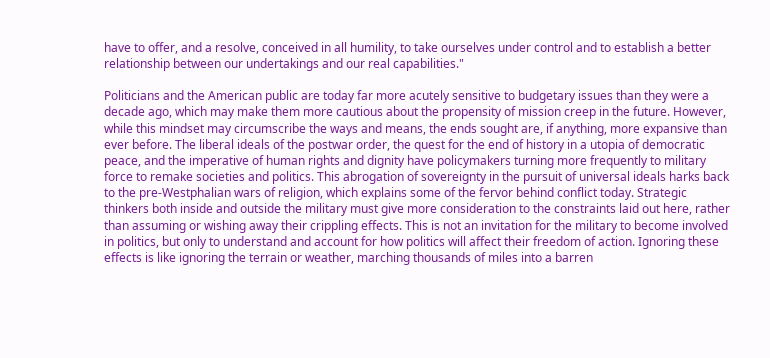have to offer, and a resolve, conceived in all humility, to take ourselves under control and to establish a better relationship between our undertakings and our real capabilities."

Politicians and the American public are today far more acutely sensitive to budgetary issues than they were a decade ago, which may make them more cautious about the propensity of mission creep in the future. However, while this mindset may circumscribe the ways and means, the ends sought are, if anything, more expansive than ever before. The liberal ideals of the postwar order, the quest for the end of history in a utopia of democratic peace, and the imperative of human rights and dignity have policymakers turning more frequently to military force to remake societies and politics. This abrogation of sovereignty in the pursuit of universal ideals harks back to the pre-Westphalian wars of religion, which explains some of the fervor behind conflict today. Strategic thinkers both inside and outside the military must give more consideration to the constraints laid out here, rather than assuming or wishing away their crippling effects. This is not an invitation for the military to become involved in politics, but only to understand and account for how politics will affect their freedom of action. Ignoring these effects is like ignoring the terrain or weather, marching thousands of miles into a barren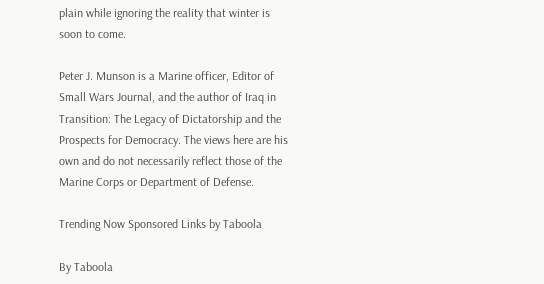plain while ignoring the reality that winter is soon to come.

Peter J. Munson is a Marine officer, Editor of Small Wars Journal, and the author of Iraq in Transition: The Legacy of Dictatorship and the Prospects for Democracy. The views here are his own and do not necessarily reflect those of the Marine Corps or Department of Defense.

Trending Now Sponsored Links by Taboola

By Taboola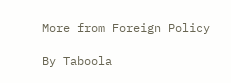More from Foreign Policy

By Taboola